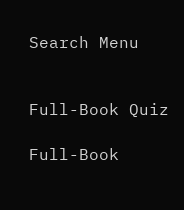Search Menu


Full-Book Quiz

Full-Book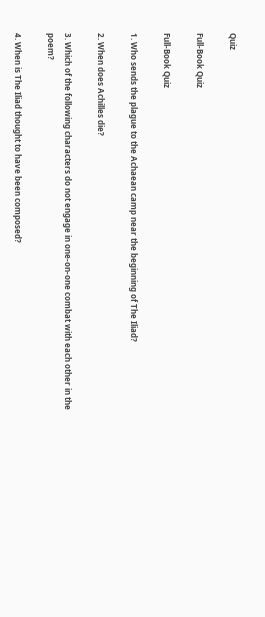Quiz

Full-Book Quiz

Full-Book Quiz

1. Who sends the plague to the Achaean camp near the beginning of The Iliad?

2. When does Achilles die?

3. Which of the following characters do not engage in one-on-one combat with each other in the poem?

4. When is The Iliad thought to have been composed?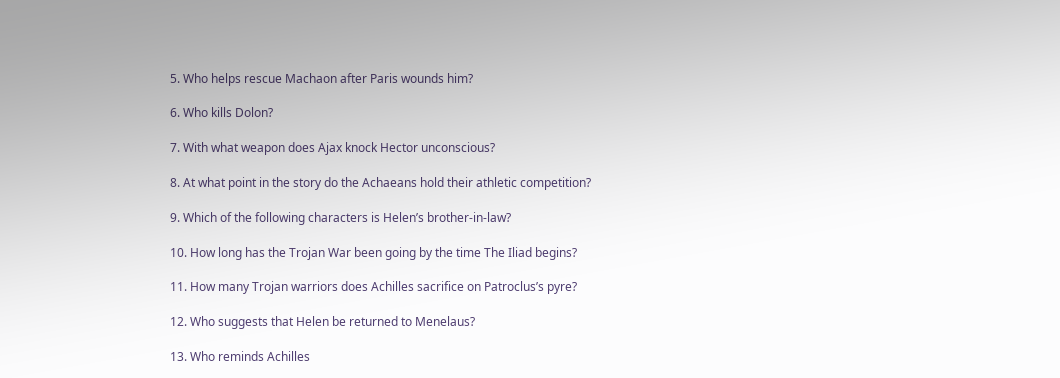5. Who helps rescue Machaon after Paris wounds him?

6. Who kills Dolon?

7. With what weapon does Ajax knock Hector unconscious?

8. At what point in the story do the Achaeans hold their athletic competition?

9. Which of the following characters is Helen’s brother-in-law?

10. How long has the Trojan War been going by the time The Iliad begins?

11. How many Trojan warriors does Achilles sacrifice on Patroclus’s pyre?

12. Who suggests that Helen be returned to Menelaus?

13. Who reminds Achilles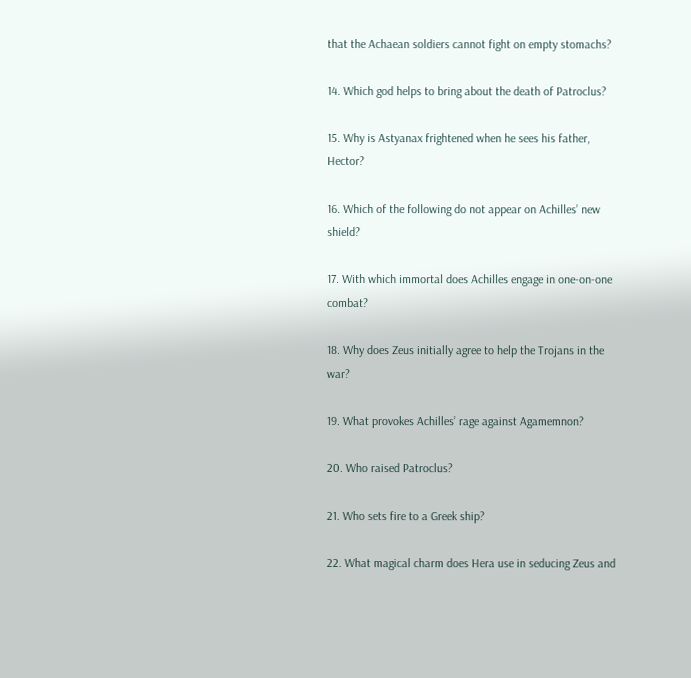that the Achaean soldiers cannot fight on empty stomachs?

14. Which god helps to bring about the death of Patroclus?

15. Why is Astyanax frightened when he sees his father, Hector?

16. Which of the following do not appear on Achilles’ new shield?

17. With which immortal does Achilles engage in one-on-one combat?

18. Why does Zeus initially agree to help the Trojans in the war?

19. What provokes Achilles’ rage against Agamemnon?

20. Who raised Patroclus?

21. Who sets fire to a Greek ship?

22. What magical charm does Hera use in seducing Zeus and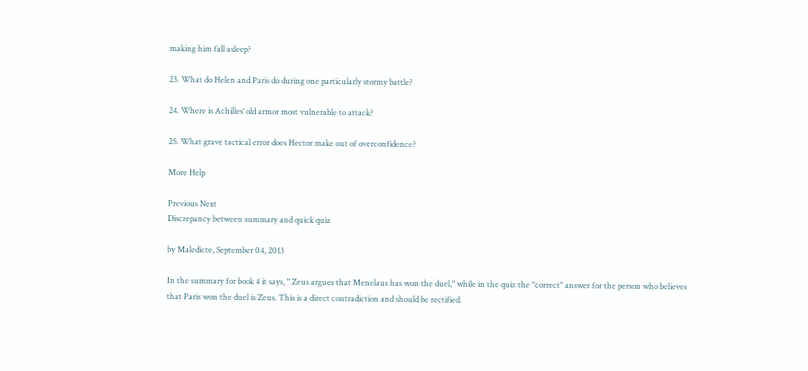making him fall asleep?

23. What do Helen and Paris do during one particularly stormy battle?

24. Where is Achilles’ old armor most vulnerable to attack?

25. What grave tactical error does Hector make out of overconfidence?

More Help

Previous Next
Discrepancy between summary and quick quiz

by Maledicte, September 04, 2013

In the summary for book 4 it says, " Zeus argues that Menelaus has won the duel," while in the quiz the "correct" answer for the person who believes that Paris won the duel is Zeus. This is a direct contradiction and should be rectified.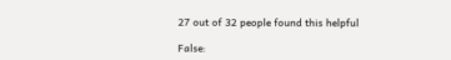27 out of 32 people found this helpful

False: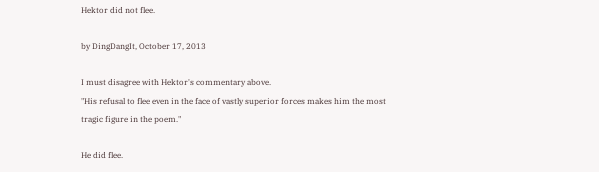Hektor did not flee.

by DingDangIt, October 17, 2013

I must disagree with Hektor's commentary above.
"His refusal to flee even in the face of vastly superior forces makes him the most tragic figure in the poem."

He did flee.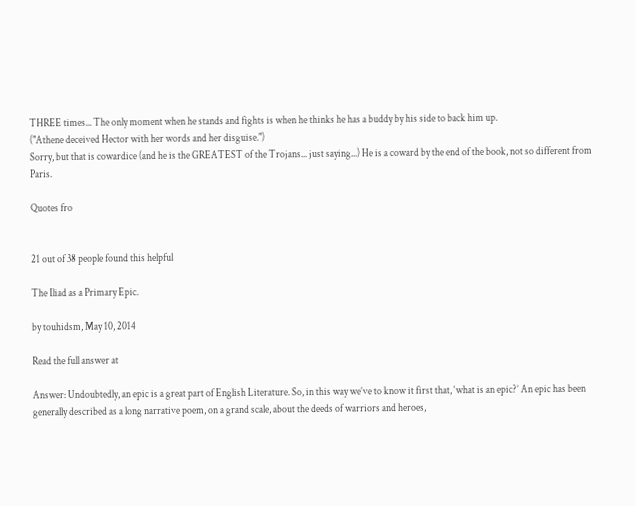THREE times... The only moment when he stands and fights is when he thinks he has a buddy by his side to back him up.
("Athene deceived Hector with her words and her disguise.")
Sorry, but that is cowardice (and he is the GREATEST of the Trojans... just saying...) He is a coward by the end of the book, not so different from Paris.

Quotes fro


21 out of 38 people found this helpful

The Iliad as a Primary Epic.

by touhidsm, May 10, 2014

Read the full answer at

Answer: Undoubtedly, an epic is a great part of English Literature. So, in this way we’ve to know it first that, ‘what is an epic?’ An epic has been generally described as a long narrative poem, on a grand scale, about the deeds of warriors and heroes,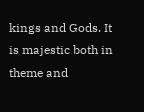kings and Gods. It is majestic both in theme and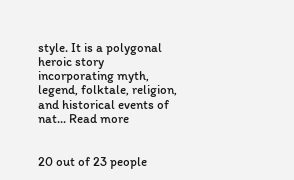style. It is a polygonal heroic story incorporating myth, legend, folktale, religion, and historical events of nat... Read more


20 out of 23 people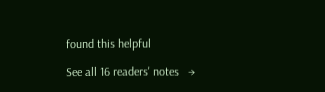found this helpful

See all 16 readers' notes   →